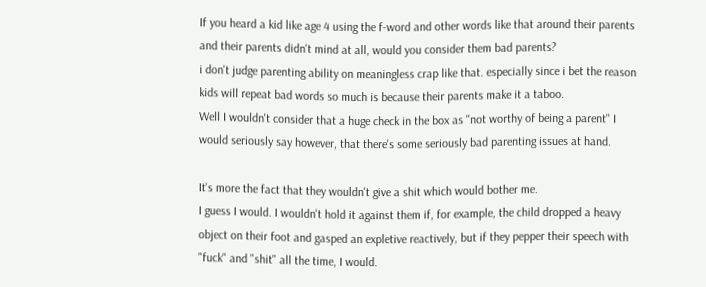If you heard a kid like age 4 using the f-word and other words like that around their parents and their parents didn't mind at all, would you consider them bad parents?
i don't judge parenting ability on meaningless crap like that. especially since i bet the reason kids will repeat bad words so much is because their parents make it a taboo.
Well I wouldn't consider that a huge check in the box as ''not worthy of being a parent'' I would seriously say however, that there's some seriously bad parenting issues at hand.

It's more the fact that they wouldn't give a shit which would bother me.
I guess I would. I wouldn't hold it against them if, for example, the child dropped a heavy object on their foot and gasped an expletive reactively, but if they pepper their speech with "fuck" and "shit" all the time, I would.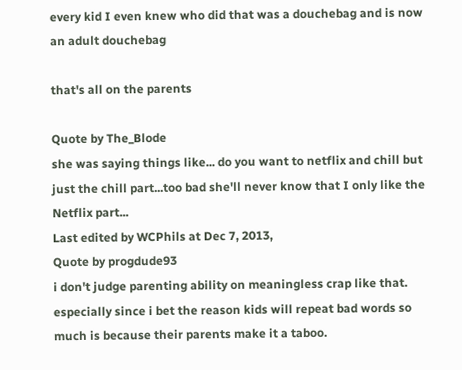every kid I even knew who did that was a douchebag and is now an adult douchebag

that's all on the parents

Quote by The_Blode
she was saying things like... do you want to netflix and chill but just the chill part...too bad she'll never know that I only like the Netflix part...
Last edited by WCPhils at Dec 7, 2013,
Quote by progdude93
i don't judge parenting ability on meaningless crap like that. especially since i bet the reason kids will repeat bad words so much is because their parents make it a taboo.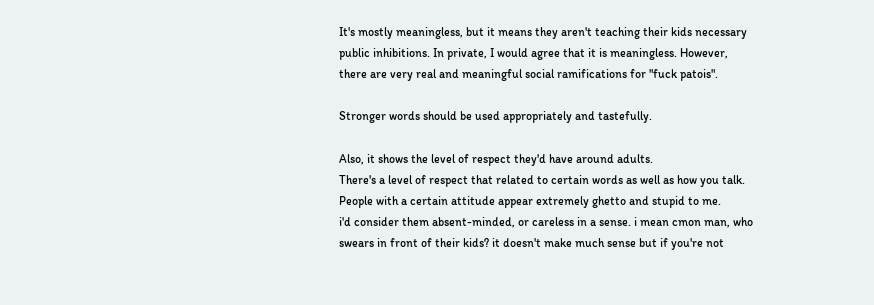It's mostly meaningless, but it means they aren't teaching their kids necessary public inhibitions. In private, I would agree that it is meaningless. However, there are very real and meaningful social ramifications for "fuck patois".

Stronger words should be used appropriately and tastefully.

Also, it shows the level of respect they'd have around adults.
There's a level of respect that related to certain words as well as how you talk.
People with a certain attitude appear extremely ghetto and stupid to me.
i'd consider them absent-minded, or careless in a sense. i mean cmon man, who swears in front of their kids? it doesn't make much sense but if you're not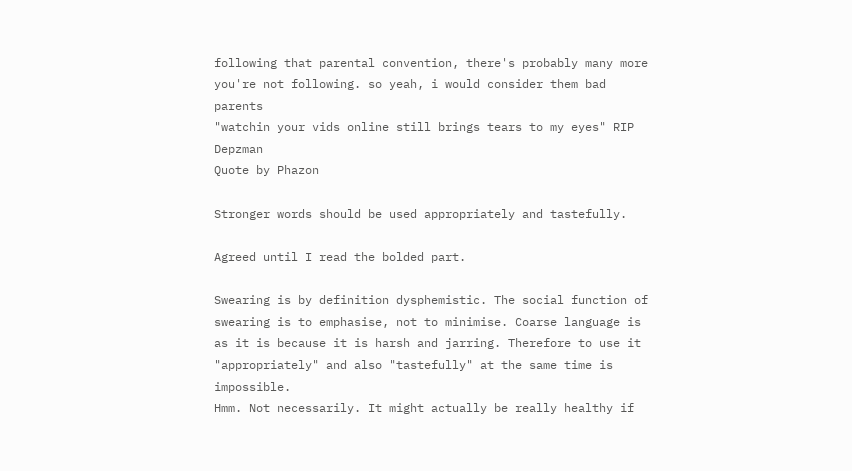following that parental convention, there's probably many more you're not following. so yeah, i would consider them bad parents
"watchin your vids online still brings tears to my eyes" RIP Depzman
Quote by Phazon

Stronger words should be used appropriately and tastefully.

Agreed until I read the bolded part.

Swearing is by definition dysphemistic. The social function of swearing is to emphasise, not to minimise. Coarse language is as it is because it is harsh and jarring. Therefore to use it "appropriately" and also "tastefully" at the same time is impossible.
Hmm. Not necessarily. It might actually be really healthy if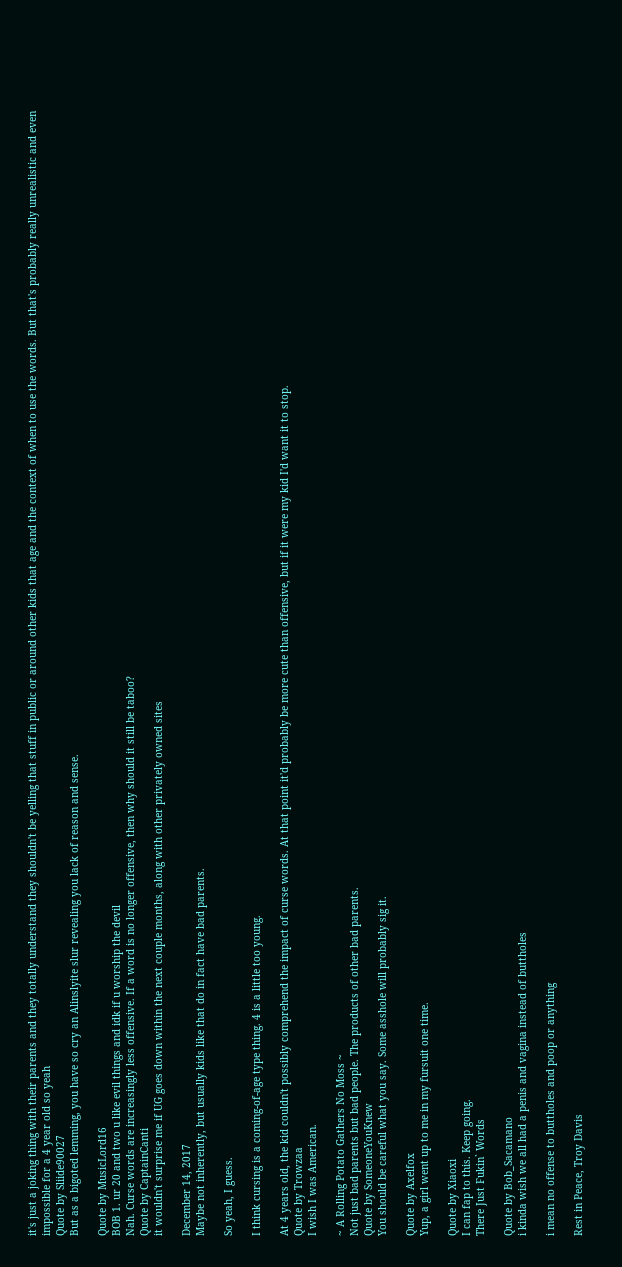it's just a joking thing with their parents and they totally understand they shouldn't be yelling that stuff in public or around other kids that age and the context of when to use the words. But that's probably really unrealistic and even impossible for a 4 year old so yeah
Quote by Sliide90027
But as a bigoted lemming, you have so cry an Alinslyite slur revealing you lack of reason and sense.

Quote by MusicLord16
BOB 1. ur 20 and two u like evil things and idk if u worship the devil
Nah. Curse words are increasingly less offensive. If a word is no longer offensive, then why should it still be taboo?
Quote by CaptainCanti
it wouldn't surprise me if UG goes down within the next couple months, along with other privately owned sites

December 14, 2017
Maybe not inherently, but usually kids like that do in fact have bad parents.

So yeah, I guess.

I think cursing is a coming-of-age type thing. 4 is a little too young.

At 4 years old, the kid couldn't possibly comprehend the impact of curse words. At that point it'd probably be more cute than offensive, but if it were my kid I'd want it to stop.
Quote by Trowzaa
I wish I was American.

~ A Rolling Potato Gathers No Moss ~
Not just bad parents but bad people. The products of other bad parents.
Quote by SomeoneYouKnew
You should be careful what you say. Some asshole will probably sig it.

Quote by Axelfox
Yup, a girl went up to me in my fursuit one time.

Quote by Xiaoxi
I can fap to this. Keep going.
There Just Fukin` Words

Quote by Bob_Sacamano
i kinda wish we all had a penis and vagina instead of buttholes

i mean no offense to buttholes and poop or anything

Rest in Peace, Troy Davis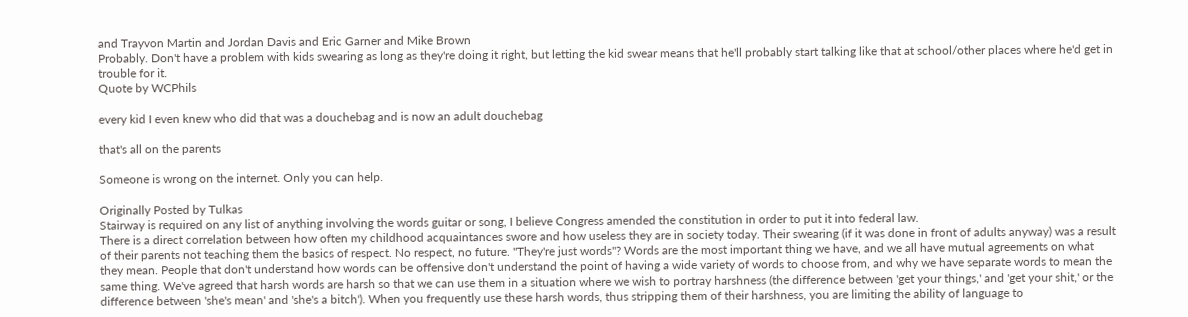and Trayvon Martin and Jordan Davis and Eric Garner and Mike Brown
Probably. Don't have a problem with kids swearing as long as they're doing it right, but letting the kid swear means that he'll probably start talking like that at school/other places where he'd get in trouble for it.
Quote by WCPhils

every kid I even knew who did that was a douchebag and is now an adult douchebag

that's all on the parents

Someone is wrong on the internet. Only you can help.

Originally Posted by Tulkas
Stairway is required on any list of anything involving the words guitar or song, I believe Congress amended the constitution in order to put it into federal law.
There is a direct correlation between how often my childhood acquaintances swore and how useless they are in society today. Their swearing (if it was done in front of adults anyway) was a result of their parents not teaching them the basics of respect. No respect, no future. "They're just words"? Words are the most important thing we have, and we all have mutual agreements on what they mean. People that don't understand how words can be offensive don't understand the point of having a wide variety of words to choose from, and why we have separate words to mean the same thing. We've agreed that harsh words are harsh so that we can use them in a situation where we wish to portray harshness (the difference between 'get your things,' and 'get your shit,' or the difference between 'she's mean' and 'she's a bitch'). When you frequently use these harsh words, thus stripping them of their harshness, you are limiting the ability of language to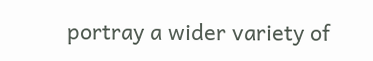portray a wider variety of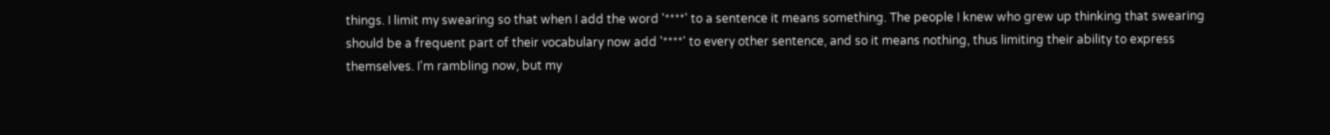things. I limit my swearing so that when I add the word '****' to a sentence it means something. The people I knew who grew up thinking that swearing should be a frequent part of their vocabulary now add '****' to every other sentence, and so it means nothing, thus limiting their ability to express themselves. I'm rambling now, but my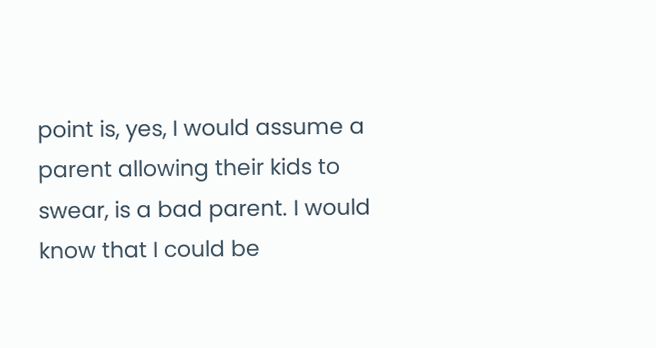point is, yes, I would assume a parent allowing their kids to swear, is a bad parent. I would know that I could be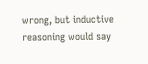wrong, but inductive reasoning would say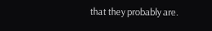that they probably are.